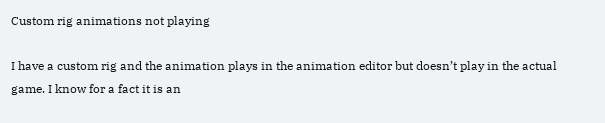Custom rig animations not playing

I have a custom rig and the animation plays in the animation editor but doesn’t play in the actual game. I know for a fact it is an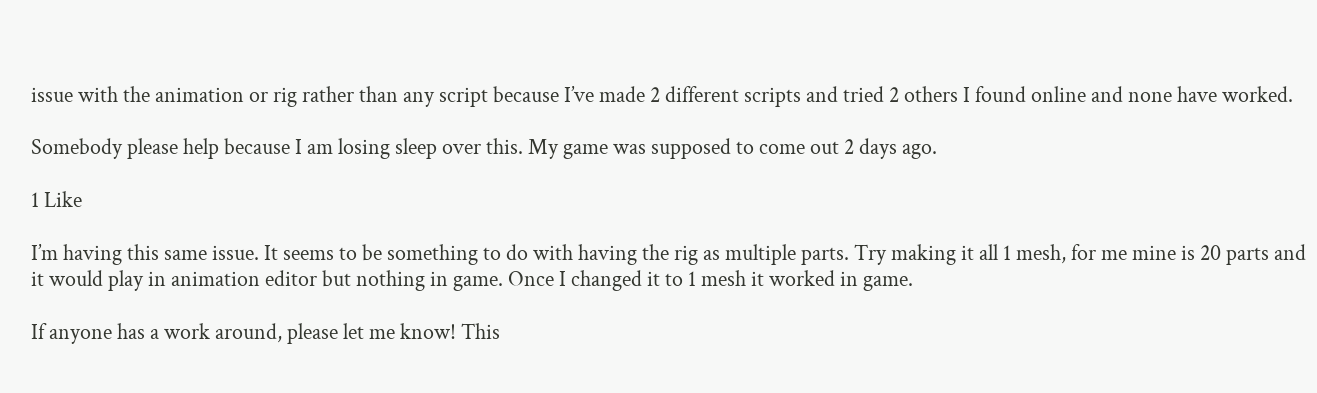issue with the animation or rig rather than any script because I’ve made 2 different scripts and tried 2 others I found online and none have worked.

Somebody please help because I am losing sleep over this. My game was supposed to come out 2 days ago.

1 Like

I’m having this same issue. It seems to be something to do with having the rig as multiple parts. Try making it all 1 mesh, for me mine is 20 parts and it would play in animation editor but nothing in game. Once I changed it to 1 mesh it worked in game.

If anyone has a work around, please let me know! This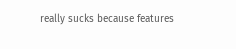really sucks because features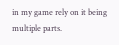in my game rely on it being multiple parts.